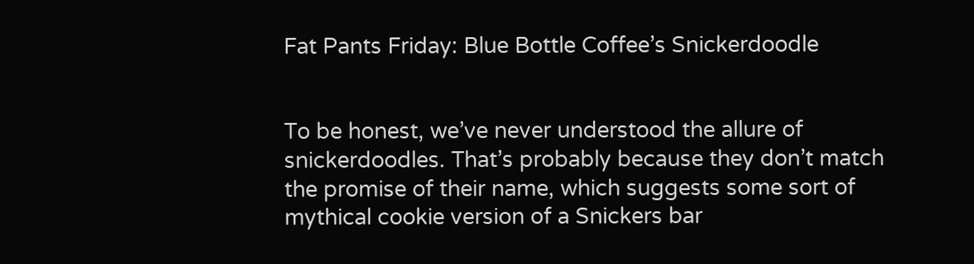Fat Pants Friday: Blue Bottle Coffee’s Snickerdoodle


To be honest, we’ve never understood the allure of snickerdoodles. That’s probably because they don’t match the promise of their name, which suggests some sort of mythical cookie version of a Snickers bar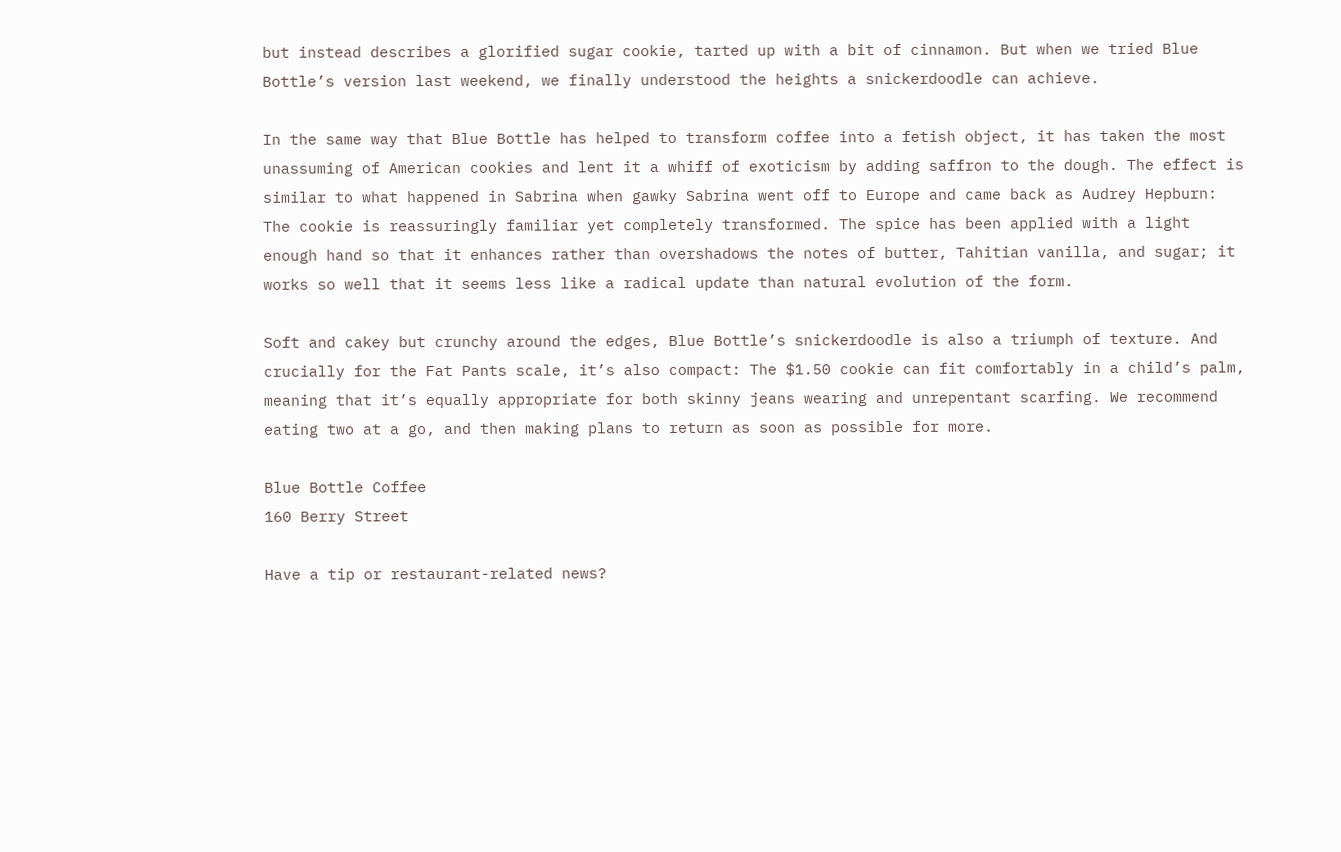but instead describes a glorified sugar cookie, tarted up with a bit of cinnamon. But when we tried Blue Bottle’s version last weekend, we finally understood the heights a snickerdoodle can achieve.

In the same way that Blue Bottle has helped to transform coffee into a fetish object, it has taken the most unassuming of American cookies and lent it a whiff of exoticism by adding saffron to the dough. The effect is similar to what happened in Sabrina when gawky Sabrina went off to Europe and came back as Audrey Hepburn: The cookie is reassuringly familiar yet completely transformed. The spice has been applied with a light enough hand so that it enhances rather than overshadows the notes of butter, Tahitian vanilla, and sugar; it works so well that it seems less like a radical update than natural evolution of the form.

Soft and cakey but crunchy around the edges, Blue Bottle’s snickerdoodle is also a triumph of texture. And crucially for the Fat Pants scale, it’s also compact: The $1.50 cookie can fit comfortably in a child’s palm, meaning that it’s equally appropriate for both skinny jeans wearing and unrepentant scarfing. We recommend eating two at a go, and then making plans to return as soon as possible for more.

Blue Bottle Coffee
160 Berry Street

Have a tip or restaurant-related news?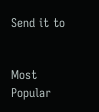Send it to


Most Popular